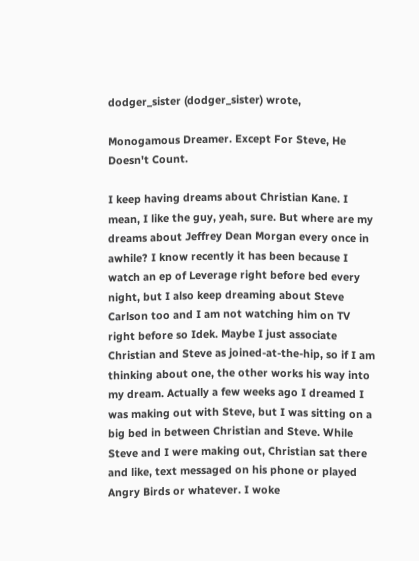dodger_sister (dodger_sister) wrote,

Monogamous Dreamer. Except For Steve, He Doesn't Count.

I keep having dreams about Christian Kane. I mean, I like the guy, yeah, sure. But where are my dreams about Jeffrey Dean Morgan every once in awhile? I know recently it has been because I watch an ep of Leverage right before bed every night, but I also keep dreaming about Steve Carlson too and I am not watching him on TV right before so Idek. Maybe I just associate Christian and Steve as joined-at-the-hip, so if I am thinking about one, the other works his way into my dream. Actually a few weeks ago I dreamed I was making out with Steve, but I was sitting on a big bed in between Christian and Steve. While Steve and I were making out, Christian sat there and like, text messaged on his phone or played Angry Birds or whatever. I woke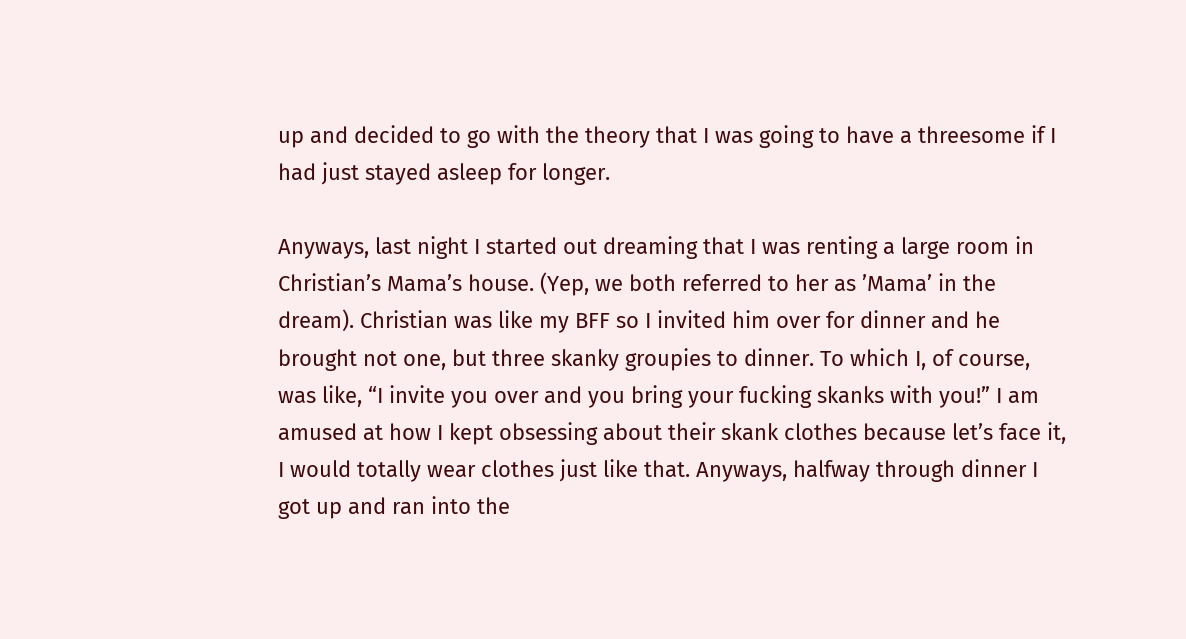up and decided to go with the theory that I was going to have a threesome if I had just stayed asleep for longer.

Anyways, last night I started out dreaming that I was renting a large room in Christian’s Mama’s house. (Yep, we both referred to her as ’Mama’ in the dream). Christian was like my BFF so I invited him over for dinner and he brought not one, but three skanky groupies to dinner. To which I, of course, was like, “I invite you over and you bring your fucking skanks with you!” I am amused at how I kept obsessing about their skank clothes because let’s face it, I would totally wear clothes just like that. Anyways, halfway through dinner I got up and ran into the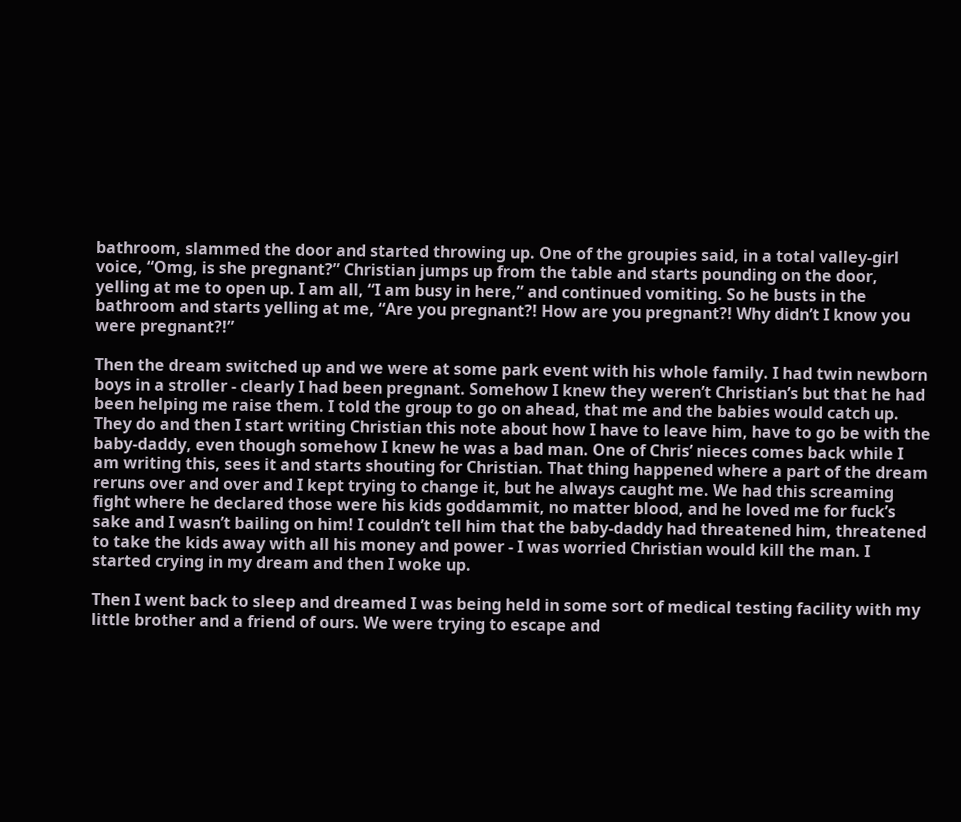bathroom, slammed the door and started throwing up. One of the groupies said, in a total valley-girl voice, “Omg, is she pregnant?” Christian jumps up from the table and starts pounding on the door, yelling at me to open up. I am all, “I am busy in here,” and continued vomiting. So he busts in the bathroom and starts yelling at me, “Are you pregnant?! How are you pregnant?! Why didn’t I know you were pregnant?!”

Then the dream switched up and we were at some park event with his whole family. I had twin newborn boys in a stroller - clearly I had been pregnant. Somehow I knew they weren’t Christian’s but that he had been helping me raise them. I told the group to go on ahead, that me and the babies would catch up. They do and then I start writing Christian this note about how I have to leave him, have to go be with the baby-daddy, even though somehow I knew he was a bad man. One of Chris’ nieces comes back while I am writing this, sees it and starts shouting for Christian. That thing happened where a part of the dream reruns over and over and I kept trying to change it, but he always caught me. We had this screaming fight where he declared those were his kids goddammit, no matter blood, and he loved me for fuck’s sake and I wasn’t bailing on him! I couldn’t tell him that the baby-daddy had threatened him, threatened to take the kids away with all his money and power - I was worried Christian would kill the man. I started crying in my dream and then I woke up.

Then I went back to sleep and dreamed I was being held in some sort of medical testing facility with my little brother and a friend of ours. We were trying to escape and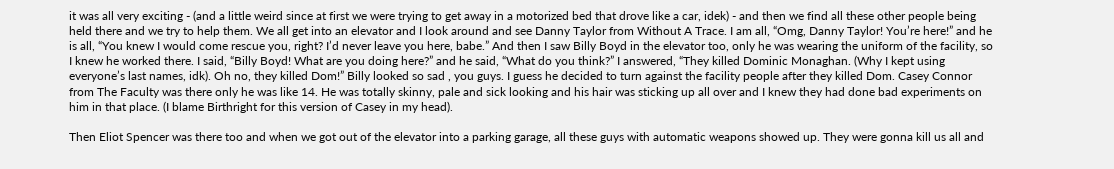it was all very exciting - (and a little weird since at first we were trying to get away in a motorized bed that drove like a car, idek) - and then we find all these other people being held there and we try to help them. We all get into an elevator and I look around and see Danny Taylor from Without A Trace. I am all, “Omg, Danny Taylor! You’re here!” and he is all, “You knew I would come rescue you, right? I’d never leave you here, babe.” And then I saw Billy Boyd in the elevator too, only he was wearing the uniform of the facility, so I knew he worked there. I said, “Billy Boyd! What are you doing here?” and he said, “What do you think?” I answered, “They killed Dominic Monaghan. (Why I kept using everyone’s last names, idk). Oh no, they killed Dom!” Billy looked so sad , you guys. I guess he decided to turn against the facility people after they killed Dom. Casey Connor from The Faculty was there only he was like 14. He was totally skinny, pale and sick looking and his hair was sticking up all over and I knew they had done bad experiments on him in that place. (I blame Birthright for this version of Casey in my head).

Then Eliot Spencer was there too and when we got out of the elevator into a parking garage, all these guys with automatic weapons showed up. They were gonna kill us all and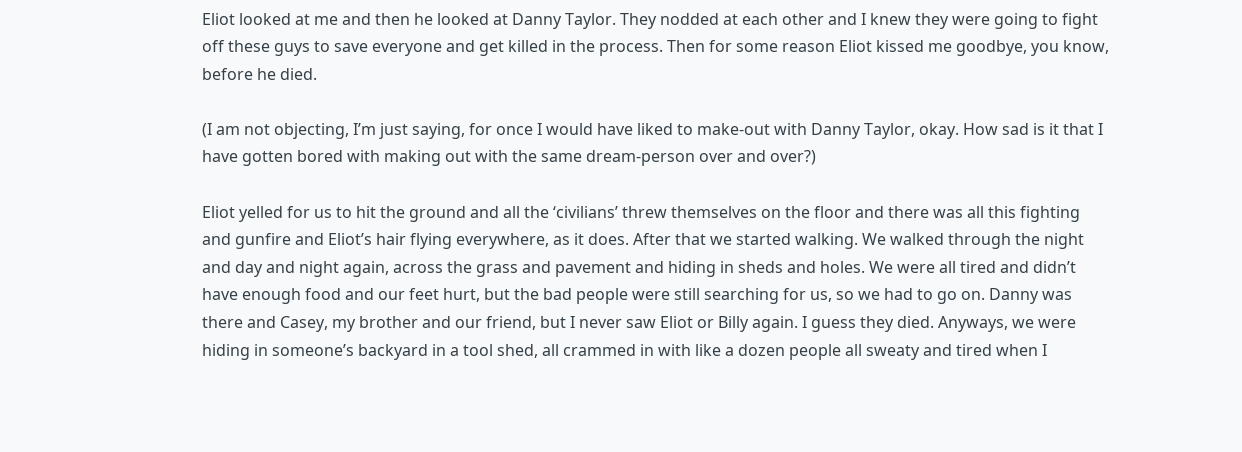Eliot looked at me and then he looked at Danny Taylor. They nodded at each other and I knew they were going to fight off these guys to save everyone and get killed in the process. Then for some reason Eliot kissed me goodbye, you know, before he died.

(I am not objecting, I’m just saying, for once I would have liked to make-out with Danny Taylor, okay. How sad is it that I have gotten bored with making out with the same dream-person over and over?)

Eliot yelled for us to hit the ground and all the ‘civilians’ threw themselves on the floor and there was all this fighting and gunfire and Eliot’s hair flying everywhere, as it does. After that we started walking. We walked through the night and day and night again, across the grass and pavement and hiding in sheds and holes. We were all tired and didn’t have enough food and our feet hurt, but the bad people were still searching for us, so we had to go on. Danny was there and Casey, my brother and our friend, but I never saw Eliot or Billy again. I guess they died. Anyways, we were hiding in someone’s backyard in a tool shed, all crammed in with like a dozen people all sweaty and tired when I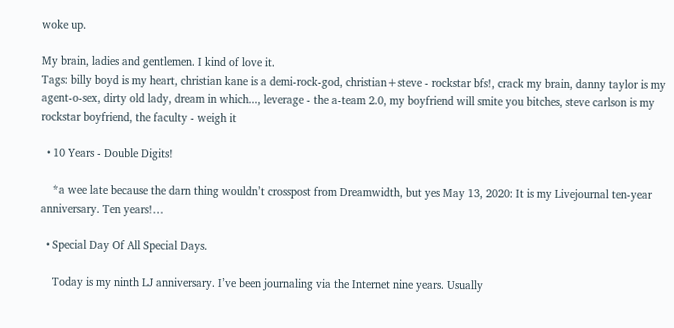woke up.

My brain, ladies and gentlemen. I kind of love it.
Tags: billy boyd is my heart, christian kane is a demi-rock-god, christian+steve - rockstar bfs!, crack my brain, danny taylor is my agent-o-sex, dirty old lady, dream in which..., leverage - the a-team 2.0, my boyfriend will smite you bitches, steve carlson is my rockstar boyfriend, the faculty - weigh it

  • 10 Years - Double Digits!

    *a wee late because the darn thing wouldn’t crosspost from Dreamwidth, but yes May 13, 2020: It is my Livejournal ten-year anniversary. Ten years!…

  • Special Day Of All Special Days.

    Today is my ninth LJ anniversary. I’ve been journaling via the Internet nine years. Usually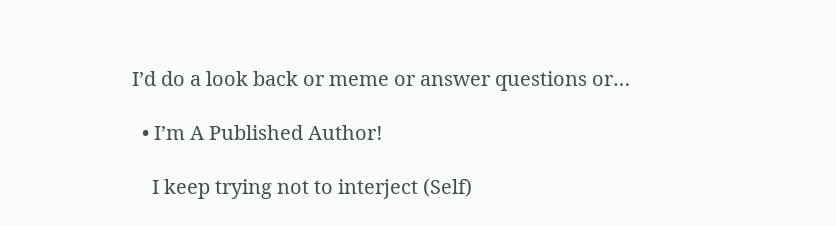I’d do a look back or meme or answer questions or…

  • I’m A Published Author!

    I keep trying not to interject (Self)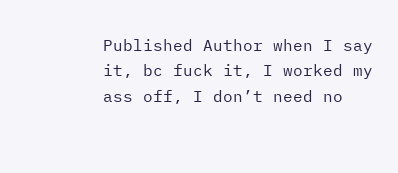Published Author when I say it, bc fuck it, I worked my ass off, I don’t need no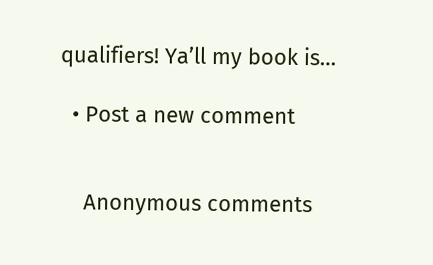qualifiers! Ya’ll my book is…

  • Post a new comment


    Anonymous comments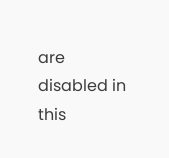are disabled in this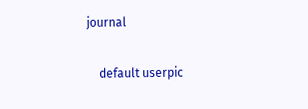journal

    default userpic